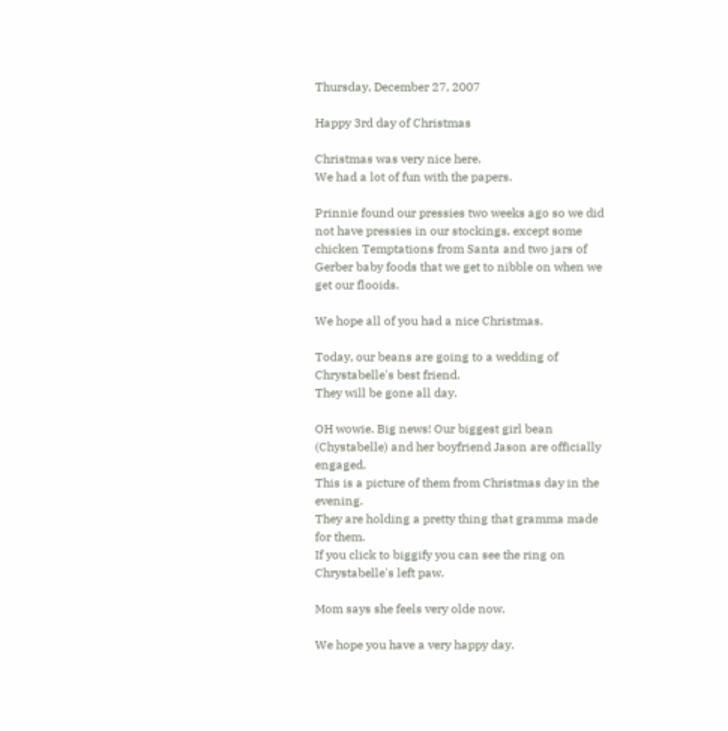Thursday, December 27, 2007

Happy 3rd day of Christmas

Christmas was very nice here.
We had a lot of fun with the papers.

Prinnie found our pressies two weeks ago so we did not have pressies in our stockings, except some chicken Temptations from Santa and two jars of Gerber baby foods that we get to nibble on when we get our flooids.

We hope all of you had a nice Christmas.

Today, our beans are going to a wedding of Chrystabelle's best friend.
They will be gone all day.

OH wowie. Big news! Our biggest girl bean (Chystabelle) and her boyfriend Jason are officially engaged.
This is a picture of them from Christmas day in the evening.
They are holding a pretty thing that gramma made for them.
If you click to biggify you can see the ring on Chrystabelle's left paw.

Mom says she feels very olde now.

We hope you have a very happy day.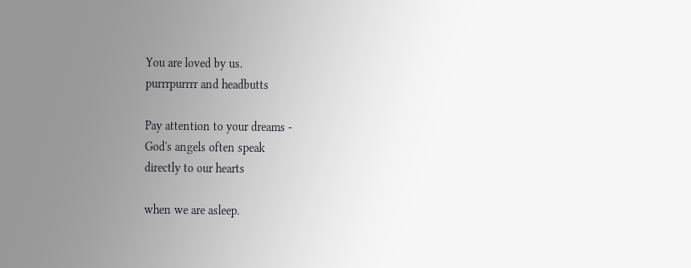You are loved by us.
purrrpurrrr and headbutts

Pay attention to your dreams -
God's angels often speak
directly to our hearts

when we are asleep.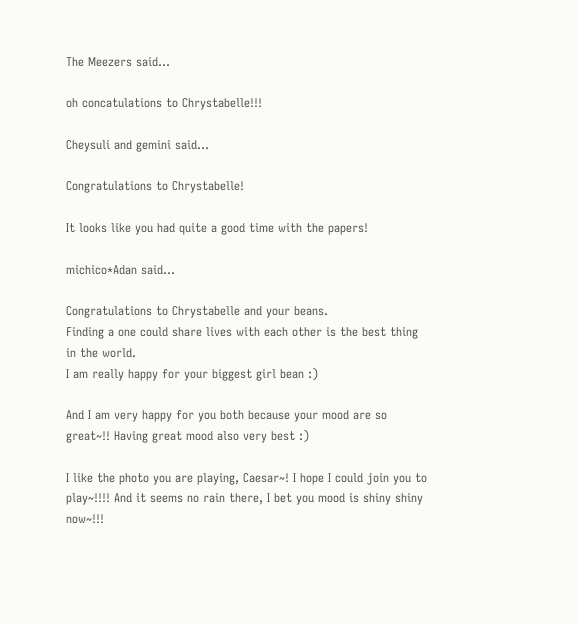The Meezers said...

oh concatulations to Chrystabelle!!!

Cheysuli and gemini said...

Congratulations to Chrystabelle!

It looks like you had quite a good time with the papers!

michico*Adan said...

Congratulations to Chrystabelle and your beans.
Finding a one could share lives with each other is the best thing in the world.
I am really happy for your biggest girl bean :)

And I am very happy for you both because your mood are so great~!! Having great mood also very best :)

I like the photo you are playing, Caesar~! I hope I could join you to play~!!!! And it seems no rain there, I bet you mood is shiny shiny now~!!!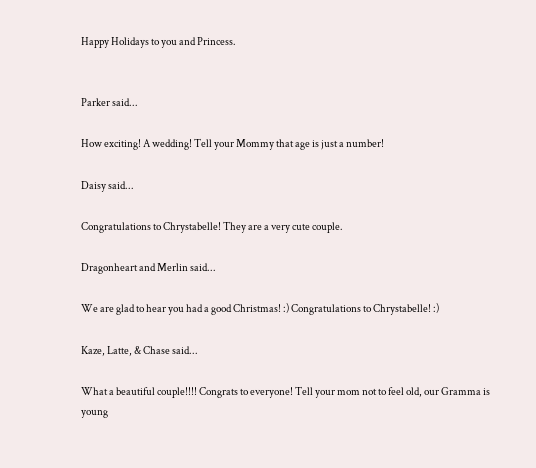Happy Holidays to you and Princess.


Parker said...

How exciting! A wedding! Tell your Mommy that age is just a number!

Daisy said...

Congratulations to Chrystabelle! They are a very cute couple.

Dragonheart and Merlin said...

We are glad to hear you had a good Christmas! :) Congratulations to Chrystabelle! :)

Kaze, Latte, & Chase said...

What a beautiful couple!!!! Congrats to everyone! Tell your mom not to feel old, our Gramma is young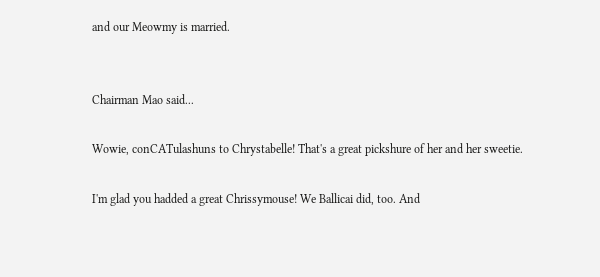and our Meowmy is married.


Chairman Mao said...

Wowie, conCATulashuns to Chrystabelle! That's a great pickshure of her and her sweetie.

I'm glad you hadded a great Chrissymouse! We Ballicai did, too. And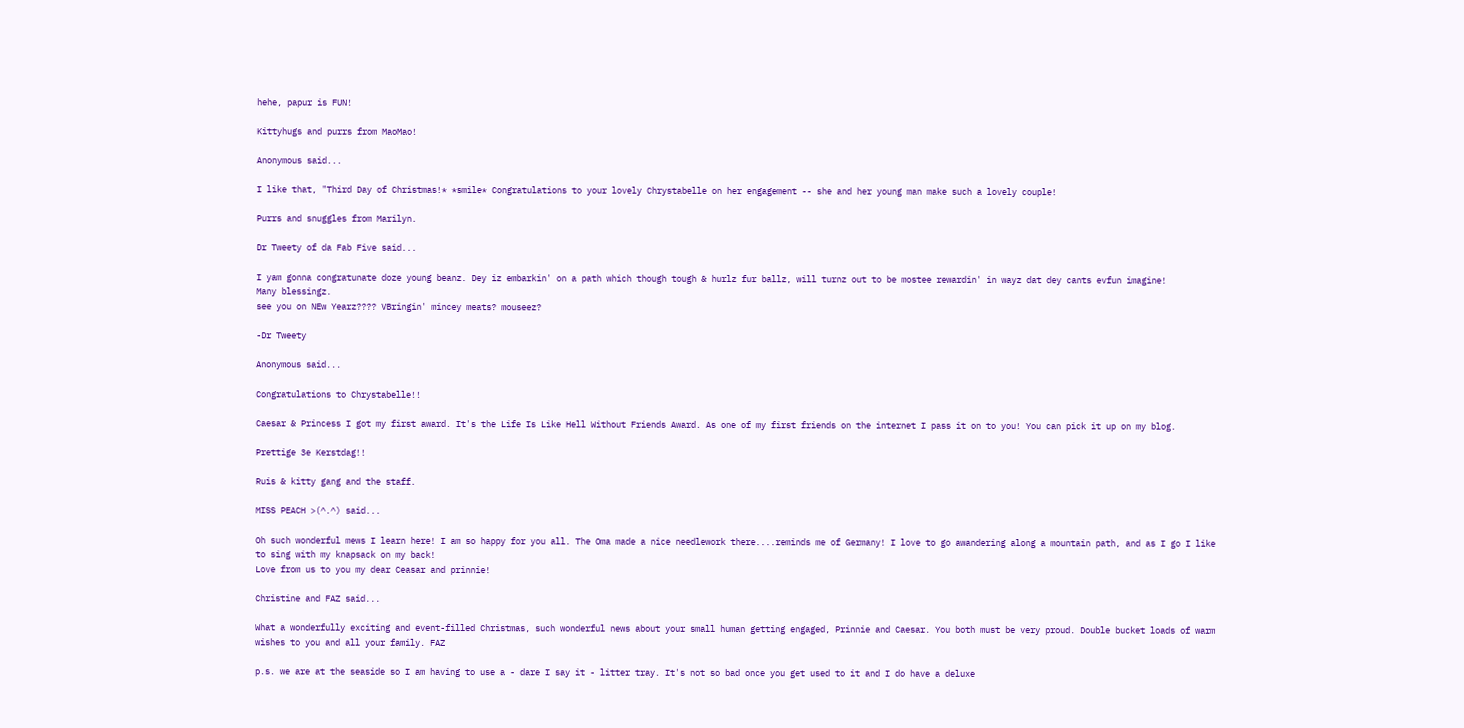hehe, papur is FUN!

Kittyhugs and purrs from MaoMao!

Anonymous said...

I like that, "Third Day of Christmas!* *smile* Congratulations to your lovely Chrystabelle on her engagement -- she and her young man make such a lovely couple!

Purrs and snuggles from Marilyn.

Dr Tweety of da Fab Five said...

I yam gonna congratunate doze young beanz. Dey iz embarkin' on a path which though tough & hurlz fur ballz, will turnz out to be mostee rewardin' in wayz dat dey cants evfun imagine!
Many blessingz.
see you on NEw Yearz???? VBringin' mincey meats? mouseez?

-Dr Tweety

Anonymous said...

Congratulations to Chrystabelle!!

Caesar & Princess I got my first award. It's the Life Is Like Hell Without Friends Award. As one of my first friends on the internet I pass it on to you! You can pick it up on my blog.

Prettige 3e Kerstdag!!

Ruis & kitty gang and the staff.

MISS PEACH >(^.^) said...

Oh such wonderful mews I learn here! I am so happy for you all. The Oma made a nice needlework there....reminds me of Germany! I love to go awandering along a mountain path, and as I go I like to sing with my knapsack on my back!
Love from us to you my dear Ceasar and prinnie!

Christine and FAZ said...

What a wonderfully exciting and event-filled Christmas, such wonderful news about your small human getting engaged, Prinnie and Caesar. You both must be very proud. Double bucket loads of warm wishes to you and all your family. FAZ

p.s. we are at the seaside so I am having to use a - dare I say it - litter tray. It's not so bad once you get used to it and I do have a deluxe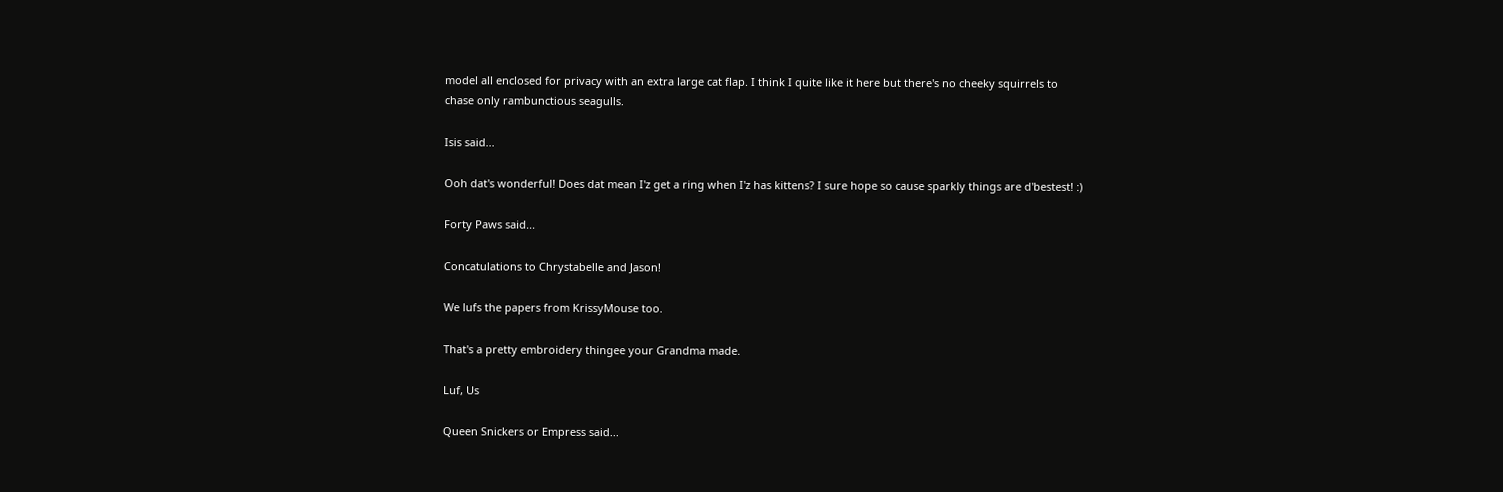model all enclosed for privacy with an extra large cat flap. I think I quite like it here but there's no cheeky squirrels to chase only rambunctious seagulls.

Isis said...

Ooh dat's wonderful! Does dat mean I'z get a ring when I'z has kittens? I sure hope so cause sparkly things are d'bestest! :)

Forty Paws said...

Concatulations to Chrystabelle and Jason!

We lufs the papers from KrissyMouse too.

That's a pretty embroidery thingee your Grandma made.

Luf, Us

Queen Snickers or Empress said...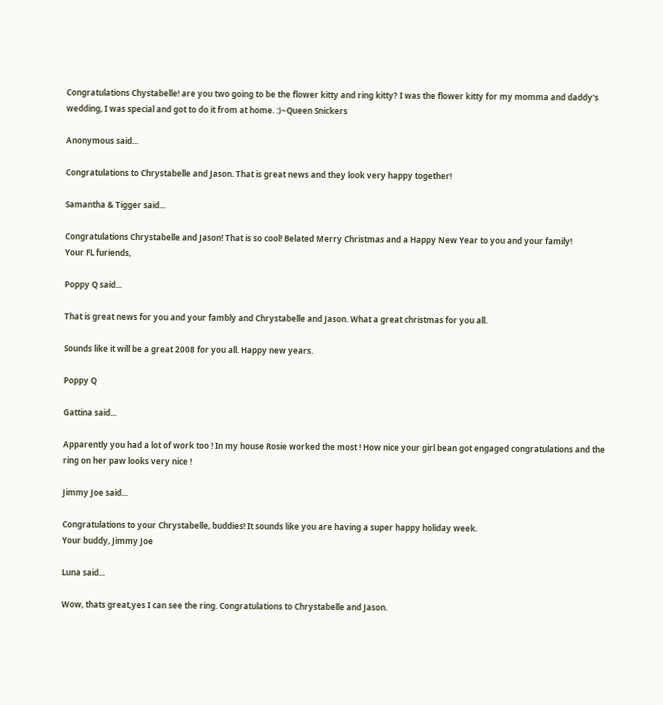Congratulations Chystabelle! are you two going to be the flower kitty and ring kitty? I was the flower kitty for my momma and daddy's wedding, I was special and got to do it from at home. :)~Queen Snickers

Anonymous said...

Congratulations to Chrystabelle and Jason. That is great news and they look very happy together!

Samantha & Tigger said...

Congratulations Chrystabelle and Jason! That is so cool! Belated Merry Christmas and a Happy New Year to you and your family!
Your FL furiends,

Poppy Q said...

That is great news for you and your fambly and Chrystabelle and Jason. What a great christmas for you all.

Sounds like it will be a great 2008 for you all. Happy new years.

Poppy Q

Gattina said...

Apparently you had a lot of work too ! In my house Rosie worked the most ! How nice your girl bean got engaged congratulations and the ring on her paw looks very nice !

Jimmy Joe said...

Congratulations to your Chrystabelle, buddies! It sounds like you are having a super happy holiday week.
Your buddy, Jimmy Joe

Luna said...

Wow, thats great,yes I can see the ring. Congratulations to Chrystabelle and Jason.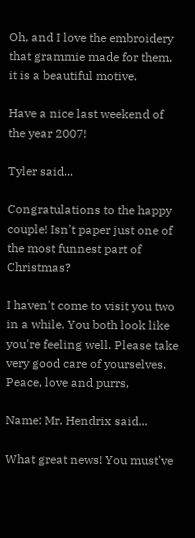Oh, and I love the embroidery that grammie made for them, it is a beautiful motive.

Have a nice last weekend of the year 2007!

Tyler said...

Congratulations to the happy couple! Isn't paper just one of the most funnest part of Christmas?

I haven't come to visit you two in a while. You both look like you're feeling well. Please take very good care of yourselves.
Peace, love and purrs,

Name: Mr. Hendrix said...

What great news! You must've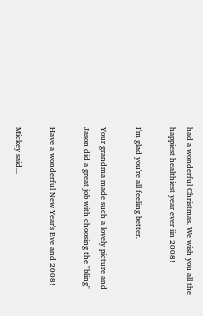had a wonderful Christmas. We wish you all the happiest healthiest year ever iin 2008!

I'm glad you're all feeling better.

Your grandma made such a lovely picture and Jason did a great job with choosing the "bling"

Have a wonderful New Year's Eve and 2008!

Mickey said...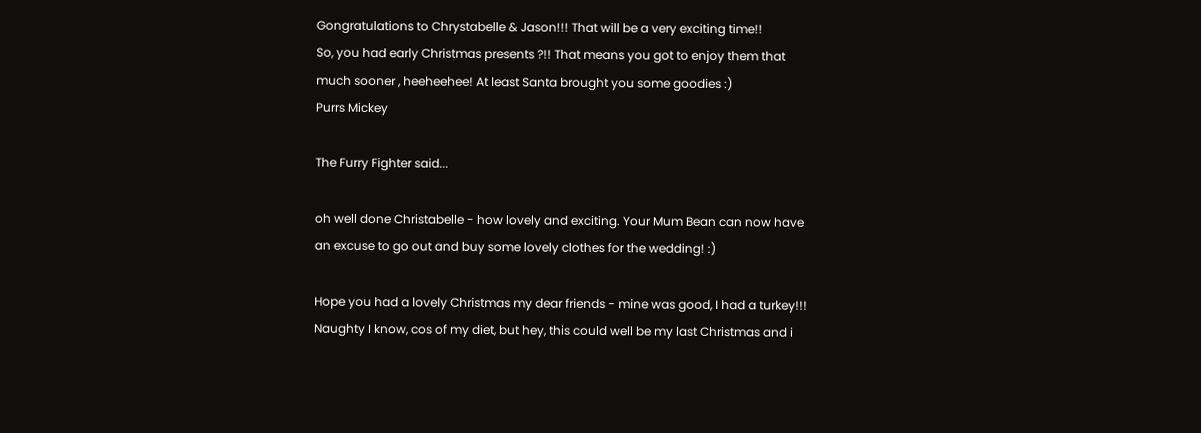Gongratulations to Chrystabelle & Jason!!! That will be a very exciting time!!
So, you had early Christmas presents ?!! That means you got to enjoy them that much sooner , heeheehee! At least Santa brought you some goodies :)
Purrs Mickey

The Furry Fighter said...

oh well done Christabelle - how lovely and exciting. Your Mum Bean can now have an excuse to go out and buy some lovely clothes for the wedding! :)

Hope you had a lovely Christmas my dear friends - mine was good, I had a turkey!!! Naughty I know, cos of my diet, but hey, this could well be my last Christmas and i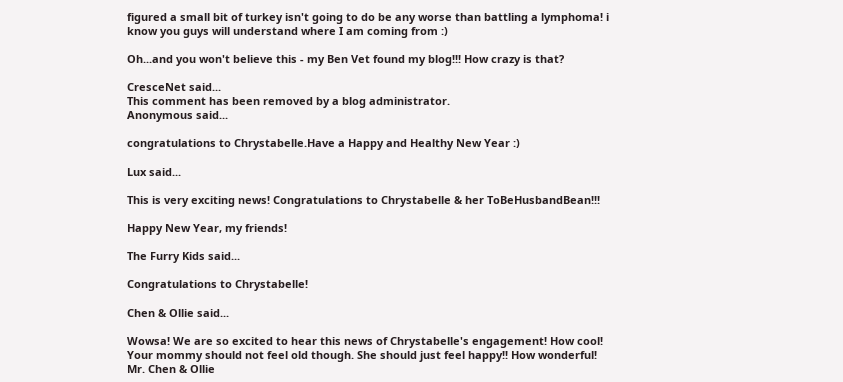figured a small bit of turkey isn't going to do be any worse than battling a lymphoma! i know you guys will understand where I am coming from :)

Oh...and you won't believe this - my Ben Vet found my blog!!! How crazy is that?

CresceNet said...
This comment has been removed by a blog administrator.
Anonymous said...

congratulations to Chrystabelle.Have a Happy and Healthy New Year :)

Lux said...

This is very exciting news! Congratulations to Chrystabelle & her ToBeHusbandBean!!!

Happy New Year, my friends!

The Furry Kids said...

Congratulations to Chrystabelle!

Chen & Ollie said...

Wowsa! We are so excited to hear this news of Chrystabelle's engagement! How cool! Your mommy should not feel old though. She should just feel happy!! How wonderful!
Mr. Chen & Ollie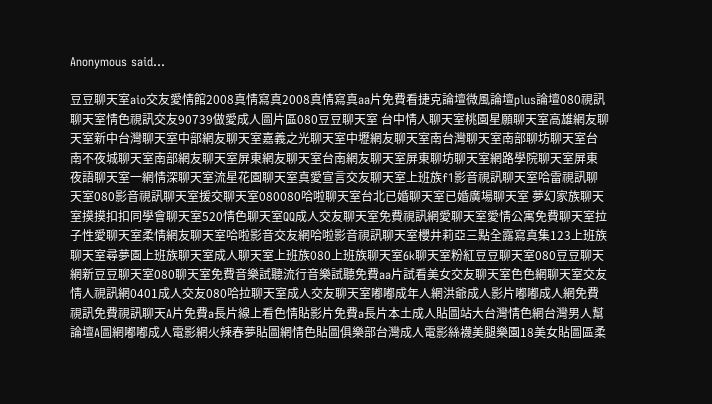Anonymous said...

豆豆聊天室aio交友愛情館2008真情寫真2008真情寫真aa片免費看捷克論壇微風論壇plus論壇080視訊聊天室情色視訊交友90739做愛成人圖片區080豆豆聊天室 台中情人聊天室桃園星願聊天室高雄網友聊天室新中台灣聊天室中部網友聊天室嘉義之光聊天室中壢網友聊天室南台灣聊天室南部聊坊聊天室台南不夜城聊天室南部網友聊天室屏東網友聊天室台南網友聊天室屏東聊坊聊天室網路學院聊天室屏東夜語聊天室一網情深聊天室流星花園聊天室真愛宣言交友聊天室上班族f1影音視訊聊天室哈雷視訊聊天室080影音視訊聊天室援交聊天室080080哈啦聊天室台北已婚聊天室已婚廣場聊天室 夢幻家族聊天室摸摸扣扣同學會聊天室520情色聊天室QQ成人交友聊天室免費視訊網愛聊天室愛情公寓免費聊天室拉子性愛聊天室柔情網友聊天室哈啦影音交友網哈啦影音視訊聊天室櫻井莉亞三點全露寫真集123上班族聊天室尋夢園上班族聊天室成人聊天室上班族080上班族聊天室6k聊天室粉紅豆豆聊天室080豆豆聊天網新豆豆聊天室080聊天室免費音樂試聽流行音樂試聽免費aa片試看美女交友聊天室色色網聊天室交友情人視訊網0401成人交友080哈拉聊天室成人交友聊天室嘟嘟成年人網洪爺成人影片嘟嘟成人網免費視訊免費視訊聊天A片免費a長片線上看色情貼影片免費a長片本土成人貼圖站大台灣情色網台灣男人幫論壇A圖網嘟嘟成人電影網火辣春夢貼圖網情色貼圖俱樂部台灣成人電影絲襪美腿樂園18美女貼圖區柔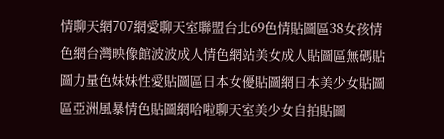情聊天網707網愛聊天室聯盟台北69色情貼圖區38女孩情色網台灣映像館波波成人情色網站美女成人貼圖區無碼貼圖力量色妹妹性愛貼圖區日本女優貼圖網日本美少女貼圖區亞洲風暴情色貼圖網哈啦聊天室美少女自拍貼圖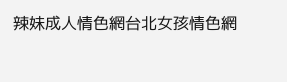辣妹成人情色網台北女孩情色網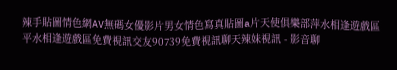辣手貼圖情色網AV無碼女優影片男女情色寫真貼圖a片天使俱樂部萍水相逢遊戲區平水相逢遊戲區免費視訊交友90739免費視訊聊天辣妹視訊 - 影音聊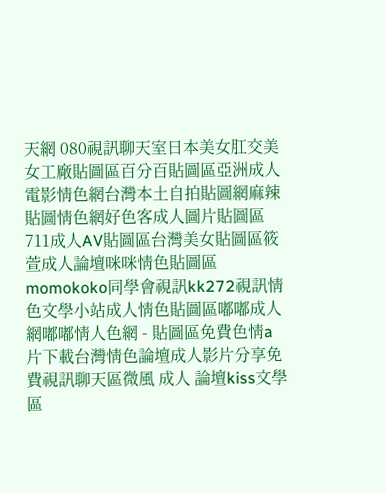天網 080視訊聊天室日本美女肛交美女工廠貼圖區百分百貼圖區亞洲成人電影情色網台灣本土自拍貼圖網麻辣貼圖情色網好色客成人圖片貼圖區711成人AV貼圖區台灣美女貼圖區筱萱成人論壇咪咪情色貼圖區momokoko同學會視訊kk272視訊情色文學小站成人情色貼圖區嘟嘟成人網嘟嘟情人色網 - 貼圖區免費色情a片下載台灣情色論壇成人影片分享免費視訊聊天區微風 成人 論壇kiss文學區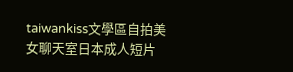taiwankiss文學區自拍美女聊天室日本成人短片